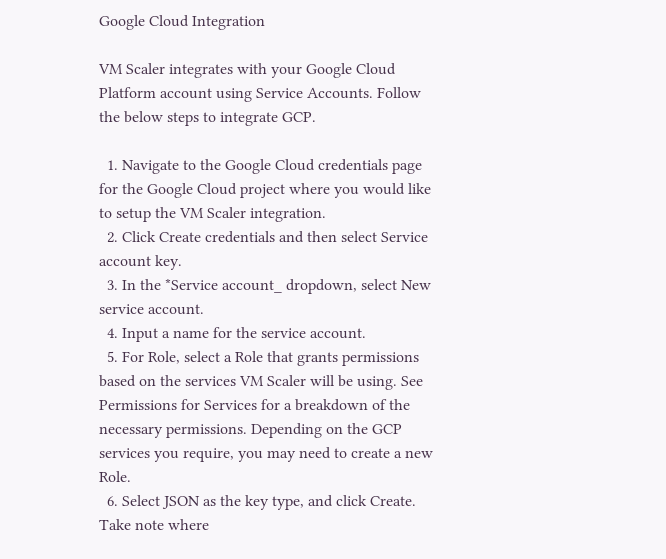Google Cloud Integration

VM Scaler integrates with your Google Cloud Platform account using Service Accounts. Follow the below steps to integrate GCP.

  1. Navigate to the Google Cloud credentials page for the Google Cloud project where you would like to setup the VM Scaler integration.
  2. Click Create credentials and then select Service account key.
  3. In the *Service account_ dropdown, select New service account.
  4. Input a name for the service account.
  5. For Role, select a Role that grants permissions based on the services VM Scaler will be using. See Permissions for Services for a breakdown of the necessary permissions. Depending on the GCP services you require, you may need to create a new Role.
  6. Select JSON as the key type, and click Create. Take note where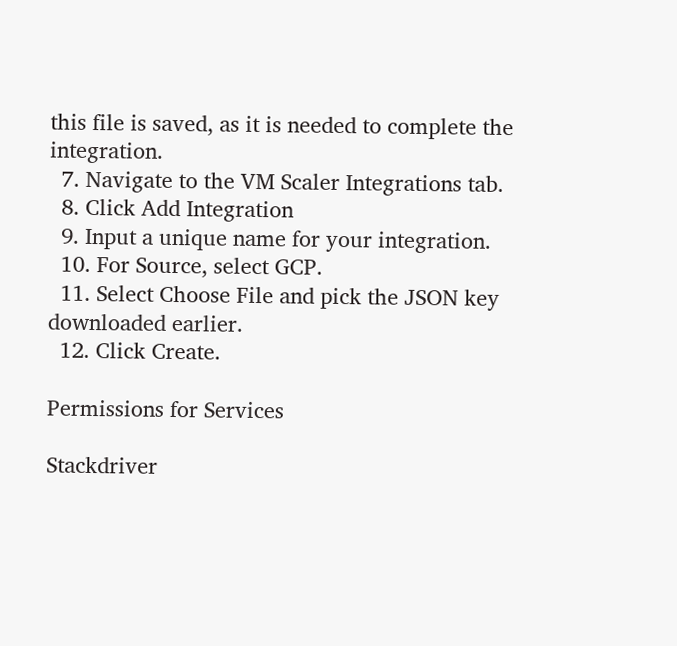this file is saved, as it is needed to complete the integration.
  7. Navigate to the VM Scaler Integrations tab.
  8. Click Add Integration
  9. Input a unique name for your integration.
  10. For Source, select GCP.
  11. Select Choose File and pick the JSON key downloaded earlier.
  12. Click Create.

Permissions for Services

Stackdriver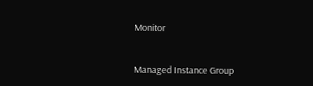Monitor


Managed Instance Group